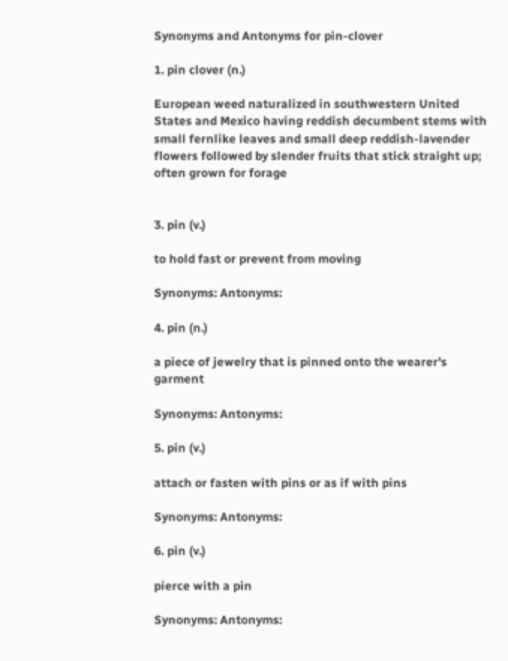Synonyms and Antonyms for pin-clover

1. pin clover (n.)

European weed naturalized in southwestern United States and Mexico having reddish decumbent stems with small fernlike leaves and small deep reddish-lavender flowers followed by slender fruits that stick straight up; often grown for forage


3. pin (v.)

to hold fast or prevent from moving

Synonyms: Antonyms:

4. pin (n.)

a piece of jewelry that is pinned onto the wearer's garment

Synonyms: Antonyms:

5. pin (v.)

attach or fasten with pins or as if with pins

Synonyms: Antonyms:

6. pin (v.)

pierce with a pin

Synonyms: Antonyms: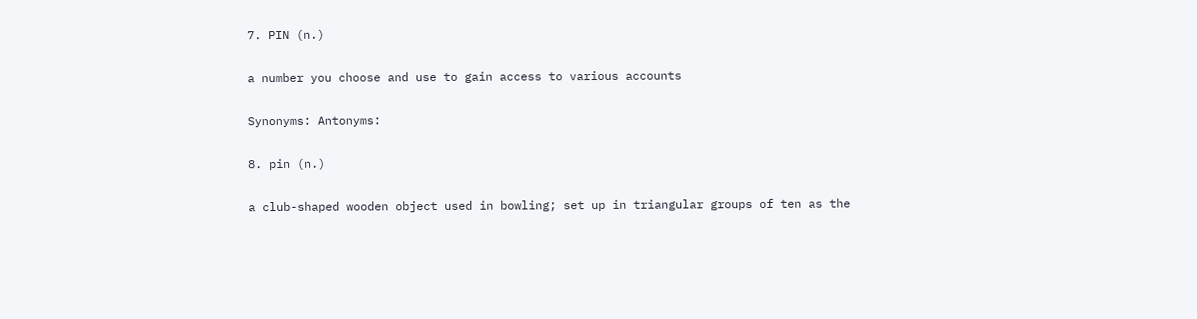7. PIN (n.)

a number you choose and use to gain access to various accounts

Synonyms: Antonyms:

8. pin (n.)

a club-shaped wooden object used in bowling; set up in triangular groups of ten as the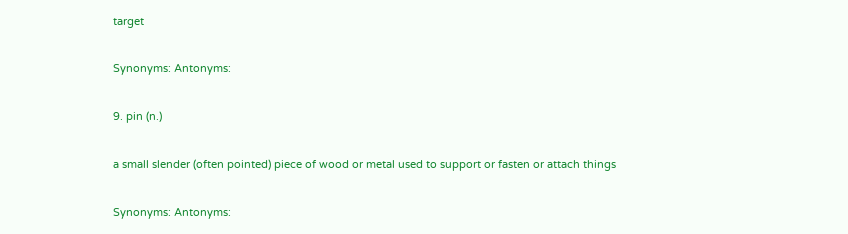target

Synonyms: Antonyms:

9. pin (n.)

a small slender (often pointed) piece of wood or metal used to support or fasten or attach things

Synonyms: Antonyms: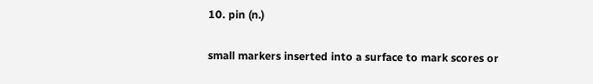10. pin (n.)

small markers inserted into a surface to mark scores or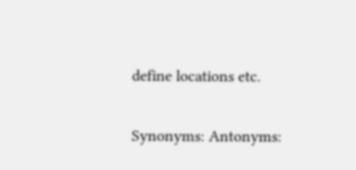define locations etc.

Synonyms: Antonyms: